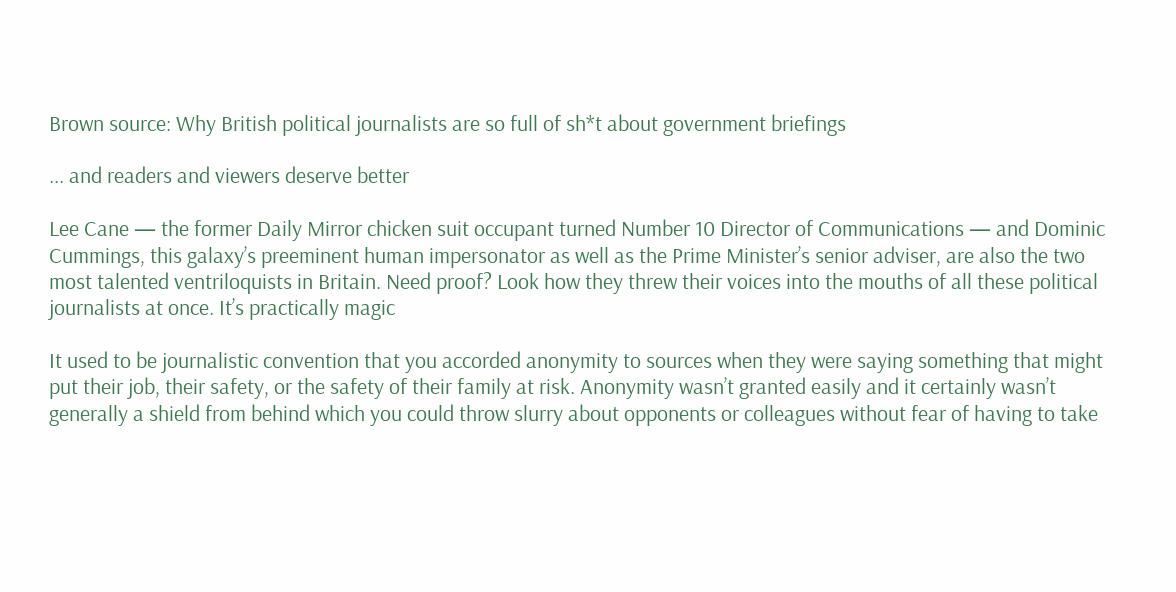Brown source: Why British political journalists are so full of sh*t about government briefings

... and readers and viewers deserve better

Lee Cane — the former Daily Mirror chicken suit occupant turned Number 10 Director of Communications — and Dominic Cummings, this galaxy’s preeminent human impersonator as well as the Prime Minister’s senior adviser, are also the two most talented ventriloquists in Britain. Need proof? Look how they threw their voices into the mouths of all these political journalists at once. It’s practically magic

It used to be journalistic convention that you accorded anonymity to sources when they were saying something that might put their job, their safety, or the safety of their family at risk. Anonymity wasn’t granted easily and it certainly wasn’t generally a shield from behind which you could throw slurry about opponents or colleagues without fear of having to take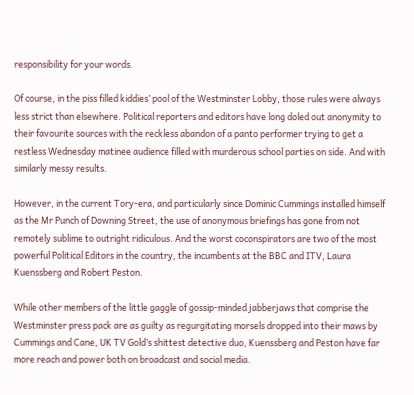responsibility for your words.

Of course, in the piss filled kiddies’ pool of the Westminster Lobby, those rules were always less strict than elsewhere. Political reporters and editors have long doled out anonymity to their favourite sources with the reckless abandon of a panto performer trying to get a restless Wednesday matinee audience filled with murderous school parties on side. And with similarly messy results.

However, in the current Tory-era, and particularly since Dominic Cummings installed himself as the Mr Punch of Downing Street, the use of anonymous briefings has gone from not remotely sublime to outright ridiculous. And the worst coconspirators are two of the most powerful Political Editors in the country, the incumbents at the BBC and ITV, Laura Kuenssberg and Robert Peston.

While other members of the little gaggle of gossip-minded jabberjaws that comprise the Westminster press pack are as guilty as regurgitating morsels dropped into their maws by Cummings and Cane, UK TV Gold’s shittest detective duo, Kuenssberg and Peston have far more reach and power both on broadcast and social media.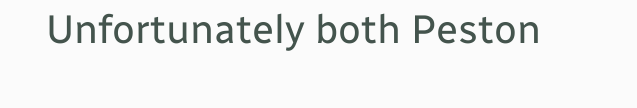Unfortunately both Peston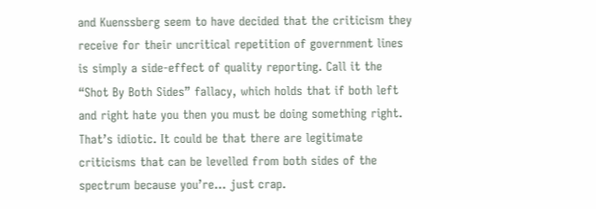and Kuenssberg seem to have decided that the criticism they receive for their uncritical repetition of government lines is simply a side-effect of quality reporting. Call it the “Shot By Both Sides” fallacy, which holds that if both left and right hate you then you must be doing something right. That’s idiotic. It could be that there are legitimate criticisms that can be levelled from both sides of the spectrum because you’re… just crap.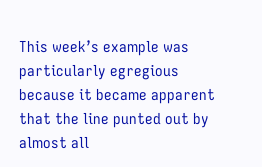This week’s example was particularly egregious because it became apparent that the line punted out by almost all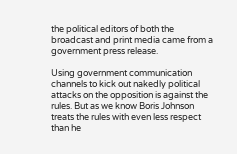the political editors of both the broadcast and print media came from a government press release.

Using government communication channels to kick out nakedly political attacks on the opposition is against the rules. But as we know Boris Johnson treats the rules with even less respect than he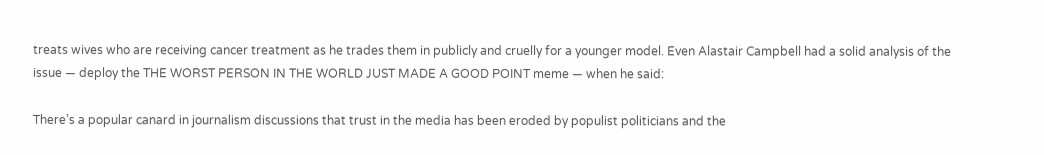treats wives who are receiving cancer treatment as he trades them in publicly and cruelly for a younger model. Even Alastair Campbell had a solid analysis of the issue — deploy the THE WORST PERSON IN THE WORLD JUST MADE A GOOD POINT meme — when he said:

There’s a popular canard in journalism discussions that trust in the media has been eroded by populist politicians and the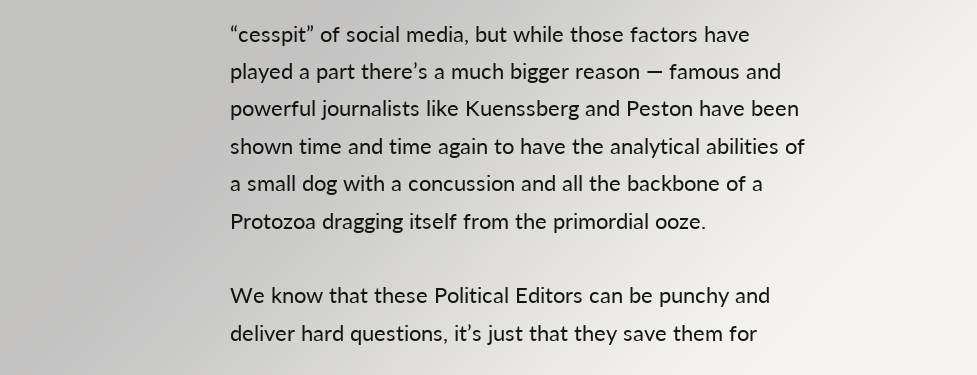“cesspit” of social media, but while those factors have played a part there’s a much bigger reason — famous and powerful journalists like Kuenssberg and Peston have been shown time and time again to have the analytical abilities of a small dog with a concussion and all the backbone of a Protozoa dragging itself from the primordial ooze.

We know that these Political Editors can be punchy and deliver hard questions, it’s just that they save them for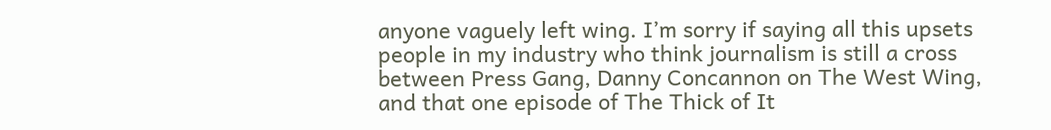anyone vaguely left wing. I’m sorry if saying all this upsets people in my industry who think journalism is still a cross between Press Gang, Danny Concannon on The West Wing, and that one episode of The Thick of It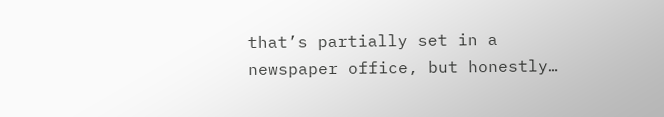that’s partially set in a newspaper office, but honestly…